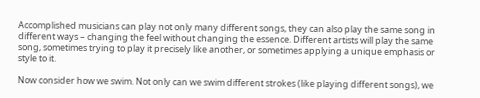Accomplished musicians can play not only many different songs, they can also play the same song in different ways – changing the feel without changing the essence. Different artists will play the same song, sometimes trying to play it precisely like another, or sometimes applying a unique emphasis or style to it.

Now consider how we swim. Not only can we swim different strokes (like playing different songs), we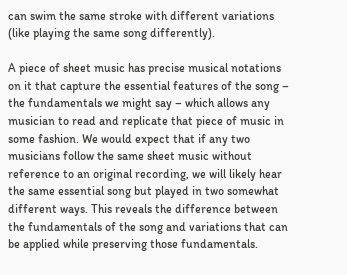can swim the same stroke with different variations (like playing the same song differently).

A piece of sheet music has precise musical notations on it that capture the essential features of the song – the fundamentals we might say – which allows any musician to read and replicate that piece of music in some fashion. We would expect that if any two musicians follow the same sheet music without reference to an original recording, we will likely hear the same essential song but played in two somewhat different ways. This reveals the difference between the fundamentals of the song and variations that can be applied while preserving those fundamentals.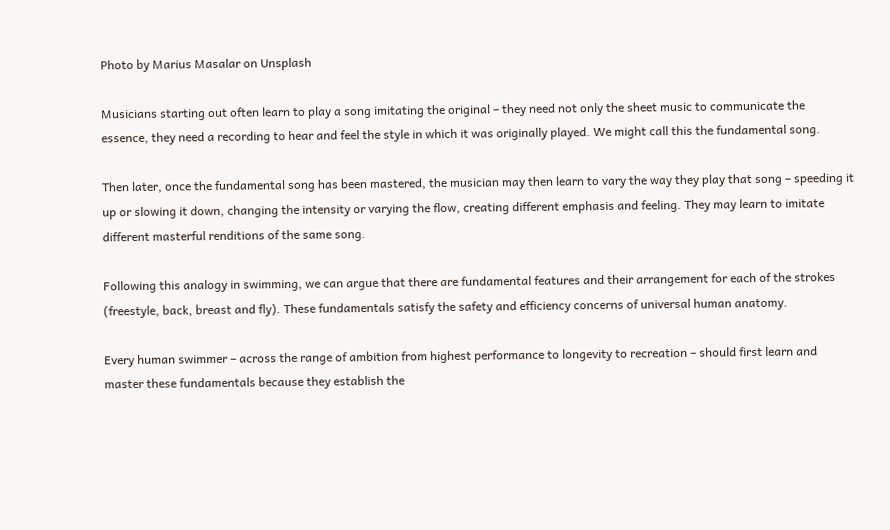Photo by Marius Masalar on Unsplash

Musicians starting out often learn to play a song imitating the original – they need not only the sheet music to communicate the essence, they need a recording to hear and feel the style in which it was originally played. We might call this the fundamental song.

Then later, once the fundamental song has been mastered, the musician may then learn to vary the way they play that song – speeding it up or slowing it down, changing the intensity or varying the flow, creating different emphasis and feeling. They may learn to imitate different masterful renditions of the same song.

Following this analogy in swimming, we can argue that there are fundamental features and their arrangement for each of the strokes (freestyle, back, breast and fly). These fundamentals satisfy the safety and efficiency concerns of universal human anatomy.

Every human swimmer – across the range of ambition from highest performance to longevity to recreation – should first learn and master these fundamentals because they establish the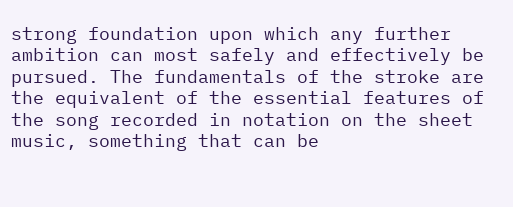strong foundation upon which any further ambition can most safely and effectively be pursued. The fundamentals of the stroke are the equivalent of the essential features of the song recorded in notation on the sheet music, something that can be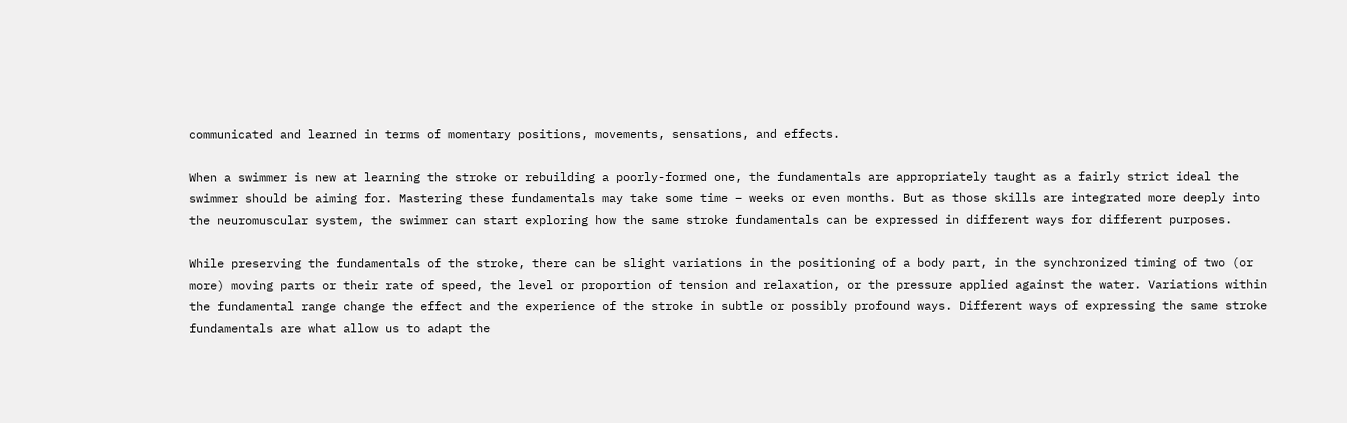communicated and learned in terms of momentary positions, movements, sensations, and effects.

When a swimmer is new at learning the stroke or rebuilding a poorly-formed one, the fundamentals are appropriately taught as a fairly strict ideal the swimmer should be aiming for. Mastering these fundamentals may take some time – weeks or even months. But as those skills are integrated more deeply into the neuromuscular system, the swimmer can start exploring how the same stroke fundamentals can be expressed in different ways for different purposes.

While preserving the fundamentals of the stroke, there can be slight variations in the positioning of a body part, in the synchronized timing of two (or more) moving parts or their rate of speed, the level or proportion of tension and relaxation, or the pressure applied against the water. Variations within the fundamental range change the effect and the experience of the stroke in subtle or possibly profound ways. Different ways of expressing the same stroke fundamentals are what allow us to adapt the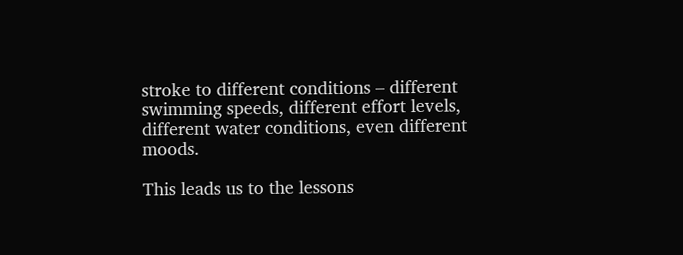stroke to different conditions – different swimming speeds, different effort levels, different water conditions, even different moods.

This leads us to the lessons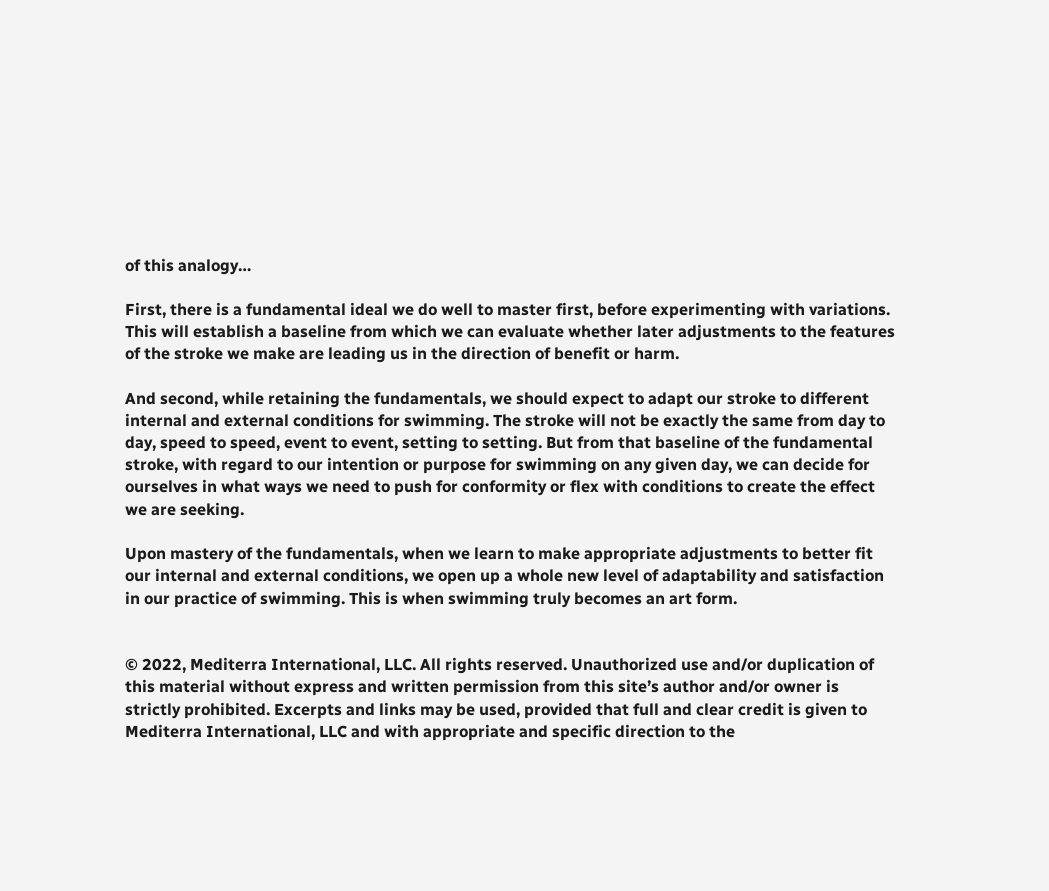of this analogy…

First, there is a fundamental ideal we do well to master first, before experimenting with variations. This will establish a baseline from which we can evaluate whether later adjustments to the features of the stroke we make are leading us in the direction of benefit or harm.

And second, while retaining the fundamentals, we should expect to adapt our stroke to different internal and external conditions for swimming. The stroke will not be exactly the same from day to day, speed to speed, event to event, setting to setting. But from that baseline of the fundamental stroke, with regard to our intention or purpose for swimming on any given day, we can decide for ourselves in what ways we need to push for conformity or flex with conditions to create the effect we are seeking.

Upon mastery of the fundamentals, when we learn to make appropriate adjustments to better fit our internal and external conditions, we open up a whole new level of adaptability and satisfaction in our practice of swimming. This is when swimming truly becomes an art form.


© 2022, Mediterra International, LLC. All rights reserved. Unauthorized use and/or duplication of this material without express and written permission from this site’s author and/or owner is strictly prohibited. Excerpts and links may be used, provided that full and clear credit is given to Mediterra International, LLC and with appropriate and specific direction to the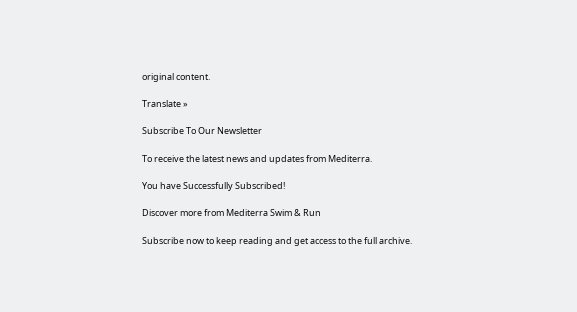original content.

Translate »

Subscribe To Our Newsletter

To receive the latest news and updates from Mediterra.

You have Successfully Subscribed!

Discover more from Mediterra Swim & Run

Subscribe now to keep reading and get access to the full archive.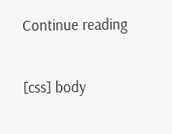Continue reading

[css] body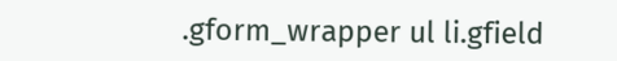.gform_wrapper ul li.gfield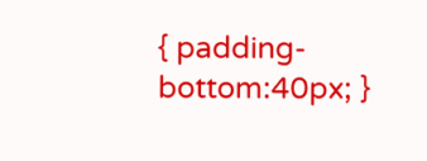{ padding-bottom:40px; }